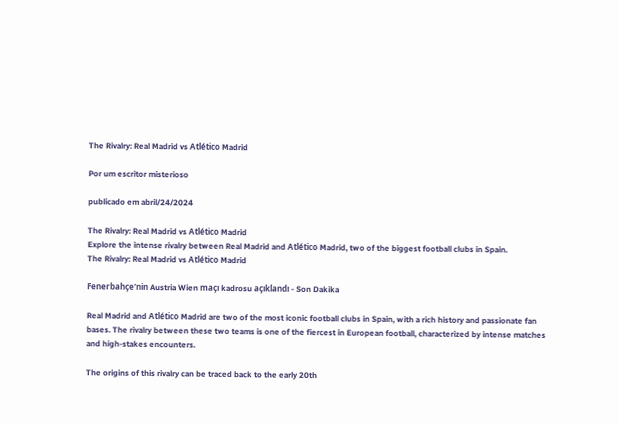The Rivalry: Real Madrid vs Atlético Madrid

Por um escritor misterioso

publicado em abril/24/2024

The Rivalry: Real Madrid vs Atlético Madrid
Explore the intense rivalry between Real Madrid and Atlético Madrid, two of the biggest football clubs in Spain.
The Rivalry: Real Madrid vs Atlético Madrid

Fenerbahçe'nin Austria Wien maçı kadrosu açıklandı - Son Dakika

Real Madrid and Atlético Madrid are two of the most iconic football clubs in Spain, with a rich history and passionate fan bases. The rivalry between these two teams is one of the fiercest in European football, characterized by intense matches and high-stakes encounters.

The origins of this rivalry can be traced back to the early 20th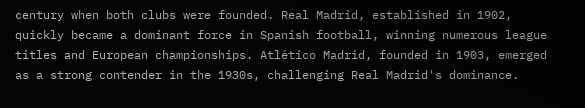century when both clubs were founded. Real Madrid, established in 1902, quickly became a dominant force in Spanish football, winning numerous league titles and European championships. Atlético Madrid, founded in 1903, emerged as a strong contender in the 1930s, challenging Real Madrid's dominance.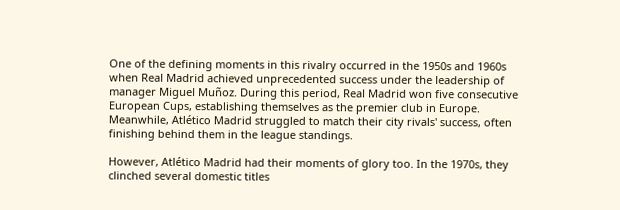One of the defining moments in this rivalry occurred in the 1950s and 1960s when Real Madrid achieved unprecedented success under the leadership of manager Miguel Muñoz. During this period, Real Madrid won five consecutive European Cups, establishing themselves as the premier club in Europe. Meanwhile, Atlético Madrid struggled to match their city rivals' success, often finishing behind them in the league standings.

However, Atlético Madrid had their moments of glory too. In the 1970s, they clinched several domestic titles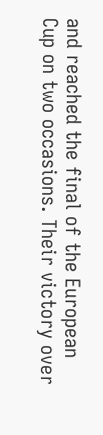and reached the final of the European Cup on two occasions. Their victory over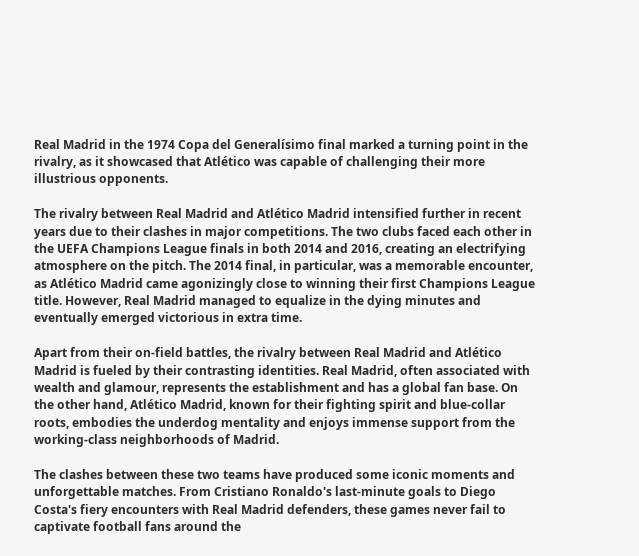Real Madrid in the 1974 Copa del Generalísimo final marked a turning point in the rivalry, as it showcased that Atlético was capable of challenging their more illustrious opponents.

The rivalry between Real Madrid and Atlético Madrid intensified further in recent years due to their clashes in major competitions. The two clubs faced each other in the UEFA Champions League finals in both 2014 and 2016, creating an electrifying atmosphere on the pitch. The 2014 final, in particular, was a memorable encounter, as Atlético Madrid came agonizingly close to winning their first Champions League title. However, Real Madrid managed to equalize in the dying minutes and eventually emerged victorious in extra time.

Apart from their on-field battles, the rivalry between Real Madrid and Atlético Madrid is fueled by their contrasting identities. Real Madrid, often associated with wealth and glamour, represents the establishment and has a global fan base. On the other hand, Atlético Madrid, known for their fighting spirit and blue-collar roots, embodies the underdog mentality and enjoys immense support from the working-class neighborhoods of Madrid.

The clashes between these two teams have produced some iconic moments and unforgettable matches. From Cristiano Ronaldo's last-minute goals to Diego Costa's fiery encounters with Real Madrid defenders, these games never fail to captivate football fans around the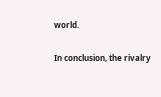world.

In conclusion, the rivalry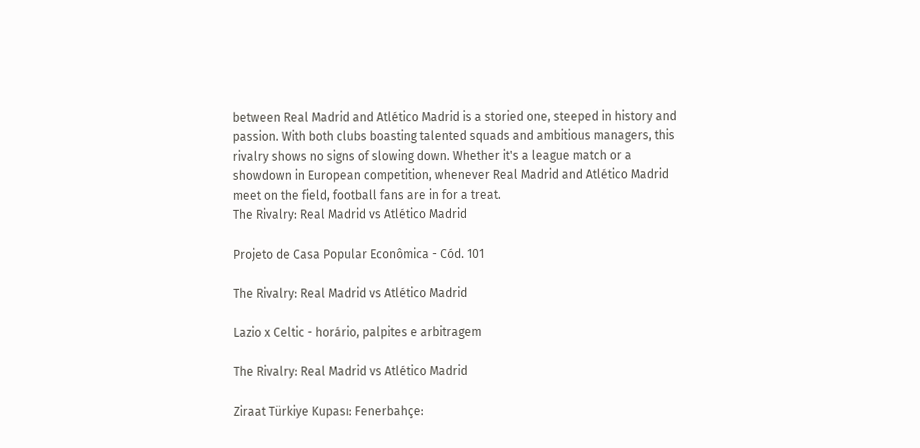between Real Madrid and Atlético Madrid is a storied one, steeped in history and passion. With both clubs boasting talented squads and ambitious managers, this rivalry shows no signs of slowing down. Whether it's a league match or a showdown in European competition, whenever Real Madrid and Atlético Madrid meet on the field, football fans are in for a treat.
The Rivalry: Real Madrid vs Atlético Madrid

Projeto de Casa Popular Econômica - Cód. 101

The Rivalry: Real Madrid vs Atlético Madrid

Lazio x Celtic - horário, palpites e arbitragem

The Rivalry: Real Madrid vs Atlético Madrid

Ziraat Türkiye Kupası: Fenerbahçe: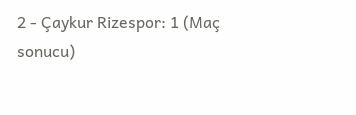2 - Çaykur Rizespor: 1 (Maç sonucu)